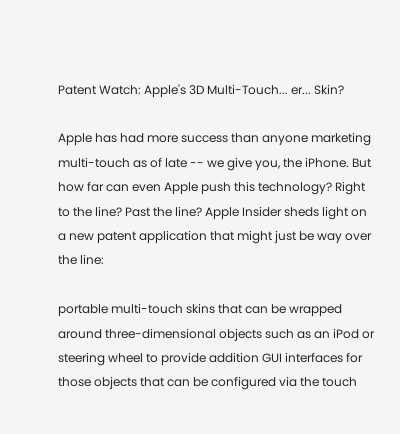Patent Watch: Apple's 3D Multi-Touch... er... Skin?

Apple has had more success than anyone marketing multi-touch as of late -- we give you, the iPhone. But how far can even Apple push this technology? Right to the line? Past the line? Apple Insider sheds light on a new patent application that might just be way over the line:

portable multi-touch skins that can be wrapped around three-dimensional objects such as an iPod or steering wheel to provide addition GUI interfaces for those objects that can be configured via the touch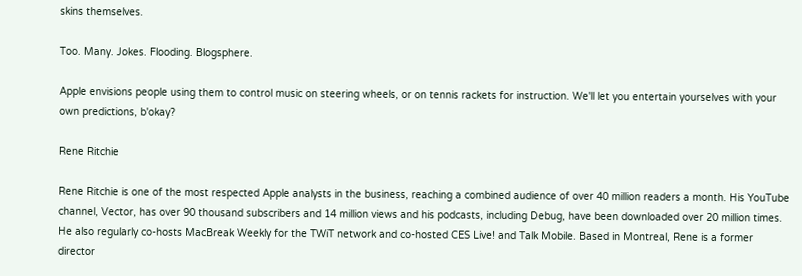skins themselves.

Too. Many. Jokes. Flooding. Blogsphere.

Apple envisions people using them to control music on steering wheels, or on tennis rackets for instruction. We'll let you entertain yourselves with your own predictions, b'okay?

Rene Ritchie

Rene Ritchie is one of the most respected Apple analysts in the business, reaching a combined audience of over 40 million readers a month. His YouTube channel, Vector, has over 90 thousand subscribers and 14 million views and his podcasts, including Debug, have been downloaded over 20 million times. He also regularly co-hosts MacBreak Weekly for the TWiT network and co-hosted CES Live! and Talk Mobile. Based in Montreal, Rene is a former director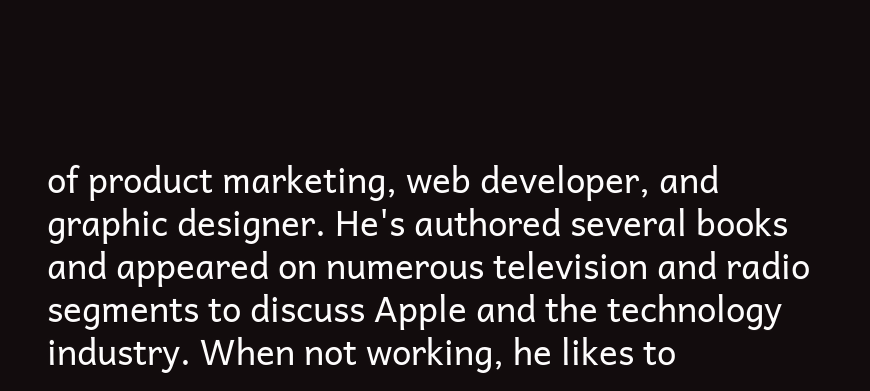of product marketing, web developer, and graphic designer. He's authored several books and appeared on numerous television and radio segments to discuss Apple and the technology industry. When not working, he likes to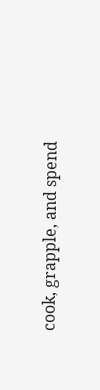cook, grapple, and spend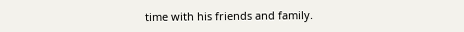time with his friends and family.